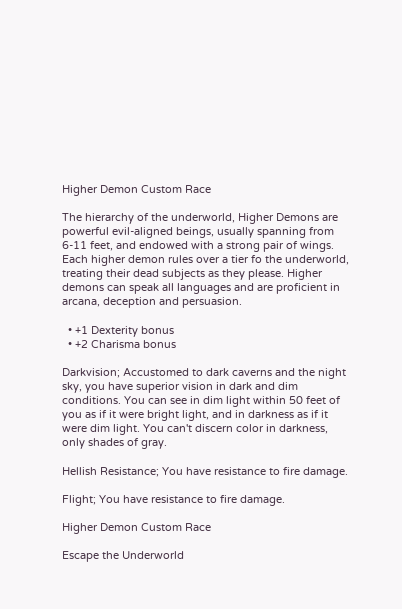Higher Demon Custom Race

The hierarchy of the underworld, Higher Demons are powerful evil-aligned beings, usually spanning from 6-11 feet, and endowed with a strong pair of wings. Each higher demon rules over a tier fo the underworld, treating their dead subjects as they please. Higher demons can speak all languages and are proficient in arcana, deception and persuasion.

  • +1 Dexterity bonus
  • +2 Charisma bonus

Darkvision; Accustomed to dark caverns and the night sky, you have superior vision in dark and dim conditions. You can see in dim light within 50 feet of you as if it were bright light, and in darkness as if it were dim light. You can't discern color in darkness, only shades of gray.

Hellish Resistance; You have resistance to fire damage.

Flight; You have resistance to fire damage.

Higher Demon Custom Race

Escape the Underworld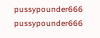pussypounder666 pussypounder666